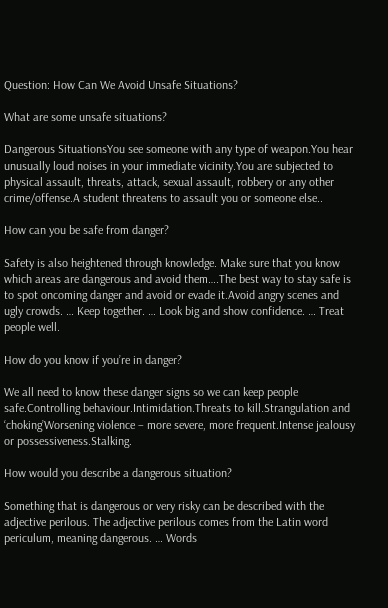Question: How Can We Avoid Unsafe Situations?

What are some unsafe situations?

Dangerous SituationsYou see someone with any type of weapon.You hear unusually loud noises in your immediate vicinity.You are subjected to physical assault, threats, attack, sexual assault, robbery or any other crime/offense.A student threatens to assault you or someone else..

How can you be safe from danger?

Safety is also heightened through knowledge. Make sure that you know which areas are dangerous and avoid them….The best way to stay safe is to spot oncoming danger and avoid or evade it.Avoid angry scenes and ugly crowds. … Keep together. … Look big and show confidence. … Treat people well.

How do you know if you’re in danger?

We all need to know these danger signs so we can keep people safe.Controlling behaviour.Intimidation.Threats to kill.Strangulation and ‘choking’Worsening violence – more severe, more frequent.Intense jealousy or possessiveness.Stalking.

How would you describe a dangerous situation?

Something that is dangerous or very risky can be described with the adjective perilous. The adjective perilous comes from the Latin word periculum, meaning dangerous. … Words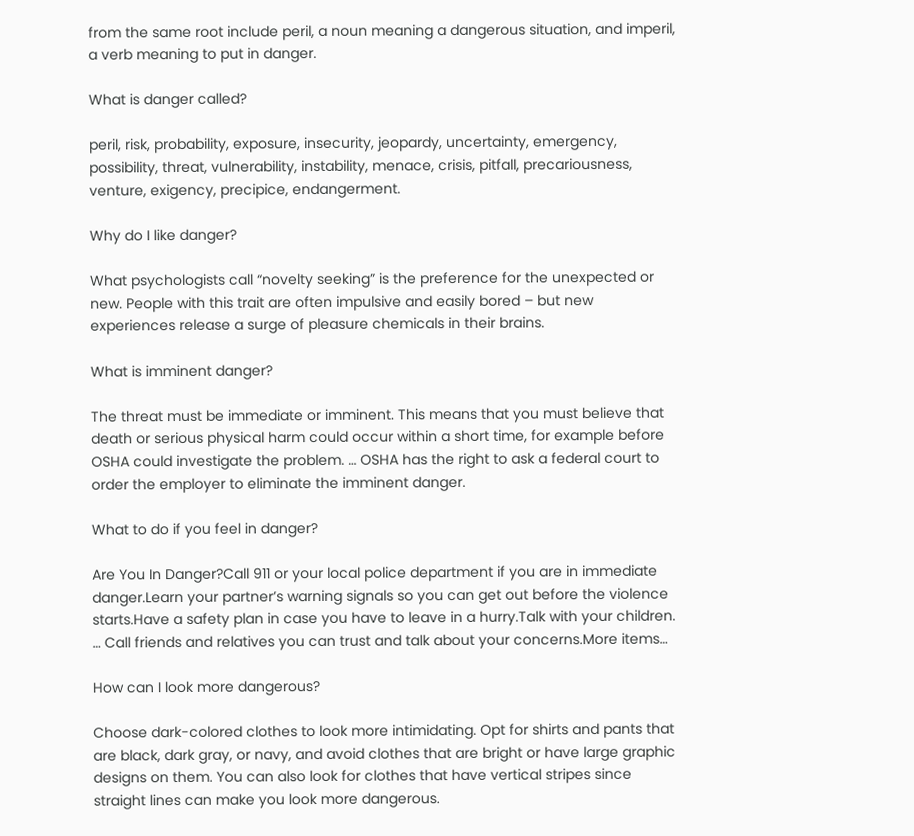from the same root include peril, a noun meaning a dangerous situation, and imperil, a verb meaning to put in danger.

What is danger called?

peril, risk, probability, exposure, insecurity, jeopardy, uncertainty, emergency, possibility, threat, vulnerability, instability, menace, crisis, pitfall, precariousness, venture, exigency, precipice, endangerment.

Why do I like danger?

What psychologists call “novelty seeking” is the preference for the unexpected or new. People with this trait are often impulsive and easily bored – but new experiences release a surge of pleasure chemicals in their brains.

What is imminent danger?

The threat must be immediate or imminent. This means that you must believe that death or serious physical harm could occur within a short time, for example before OSHA could investigate the problem. … OSHA has the right to ask a federal court to order the employer to eliminate the imminent danger.

What to do if you feel in danger?

Are You In Danger?Call 911 or your local police department if you are in immediate danger.Learn your partner’s warning signals so you can get out before the violence starts.Have a safety plan in case you have to leave in a hurry.Talk with your children. … Call friends and relatives you can trust and talk about your concerns.More items…

How can I look more dangerous?

Choose dark-colored clothes to look more intimidating. Opt for shirts and pants that are black, dark gray, or navy, and avoid clothes that are bright or have large graphic designs on them. You can also look for clothes that have vertical stripes since straight lines can make you look more dangerous.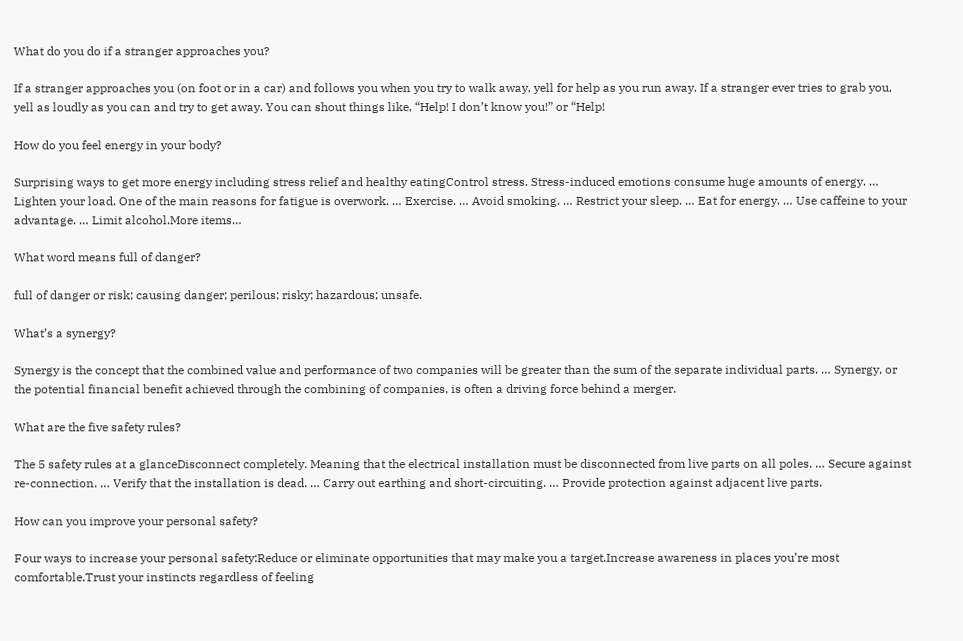What do you do if a stranger approaches you?

If a stranger approaches you (on foot or in a car) and follows you when you try to walk away, yell for help as you run away. If a stranger ever tries to grab you, yell as loudly as you can and try to get away. You can shout things like, “Help! I don’t know you!” or “Help!

How do you feel energy in your body?

Surprising ways to get more energy including stress relief and healthy eatingControl stress. Stress-induced emotions consume huge amounts of energy. … Lighten your load. One of the main reasons for fatigue is overwork. … Exercise. … Avoid smoking. … Restrict your sleep. … Eat for energy. … Use caffeine to your advantage. … Limit alcohol.More items…

What word means full of danger?

full of danger or risk; causing danger; perilous; risky; hazardous; unsafe.

What’s a synergy?

Synergy is the concept that the combined value and performance of two companies will be greater than the sum of the separate individual parts. … Synergy, or the potential financial benefit achieved through the combining of companies, is often a driving force behind a merger.

What are the five safety rules?

The 5 safety rules at a glanceDisconnect completely. Meaning that the electrical installation must be disconnected from live parts on all poles. … Secure against re-connection. … Verify that the installation is dead. … Carry out earthing and short-circuiting. … Provide protection against adjacent live parts.

How can you improve your personal safety?

Four ways to increase your personal safety:Reduce or eliminate opportunities that may make you a target.Increase awareness in places you’re most comfortable.Trust your instincts regardless of feeling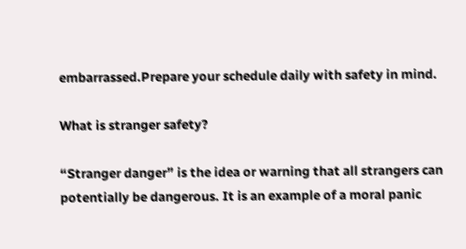embarrassed.Prepare your schedule daily with safety in mind.

What is stranger safety?

“Stranger danger” is the idea or warning that all strangers can potentially be dangerous. It is an example of a moral panic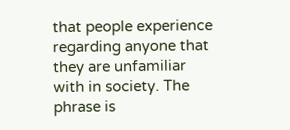that people experience regarding anyone that they are unfamiliar with in society. The phrase is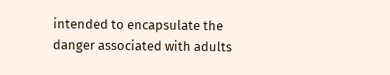intended to encapsulate the danger associated with adults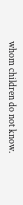whom children do not know.